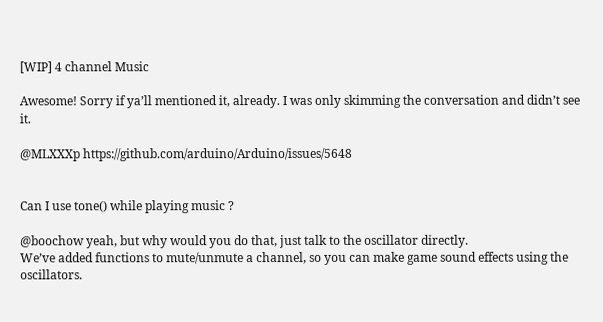[WIP] 4 channel Music

Awesome! Sorry if ya’ll mentioned it, already. I was only skimming the conversation and didn’t see it.

@MLXXXp https://github.com/arduino/Arduino/issues/5648


Can I use tone() while playing music ?

@boochow yeah, but why would you do that, just talk to the oscillator directly.
We’ve added functions to mute/unmute a channel, so you can make game sound effects using the oscillators.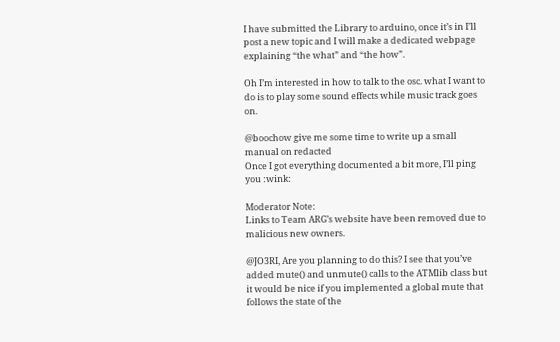I have submitted the Library to arduino, once it’s in I’ll post a new topic and I will make a dedicated webpage explaining “the what” and “the how”.

Oh I’m interested in how to talk to the osc. what I want to do is to play some sound effects while music track goes on.

@boochow give me some time to write up a small manual on redacted
Once I got everything documented a bit more, I’ll ping you :wink:

Moderator Note:
Links to Team ARG’s website have been removed due to malicious new owners.

@JO3RI, Are you planning to do this? I see that you’ve added mute() and unmute() calls to the ATMlib class but it would be nice if you implemented a global mute that follows the state of the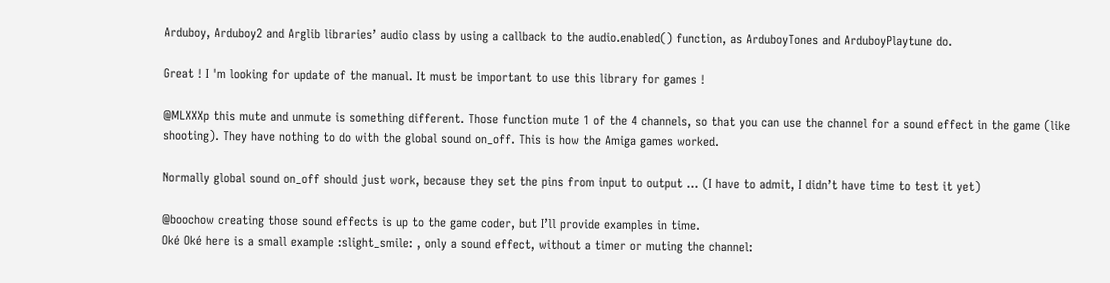Arduboy, Arduboy2 and Arglib libraries’ audio class by using a callback to the audio.enabled() function, as ArduboyTones and ArduboyPlaytune do.

Great ! I 'm looking for update of the manual. It must be important to use this library for games !

@MLXXXp this mute and unmute is something different. Those function mute 1 of the 4 channels, so that you can use the channel for a sound effect in the game (like shooting). They have nothing to do with the global sound on_off. This is how the Amiga games worked.

Normally global sound on_off should just work, because they set the pins from input to output … (I have to admit, I didn’t have time to test it yet)

@boochow creating those sound effects is up to the game coder, but I’ll provide examples in time.
Oké Oké here is a small example :slight_smile: , only a sound effect, without a timer or muting the channel: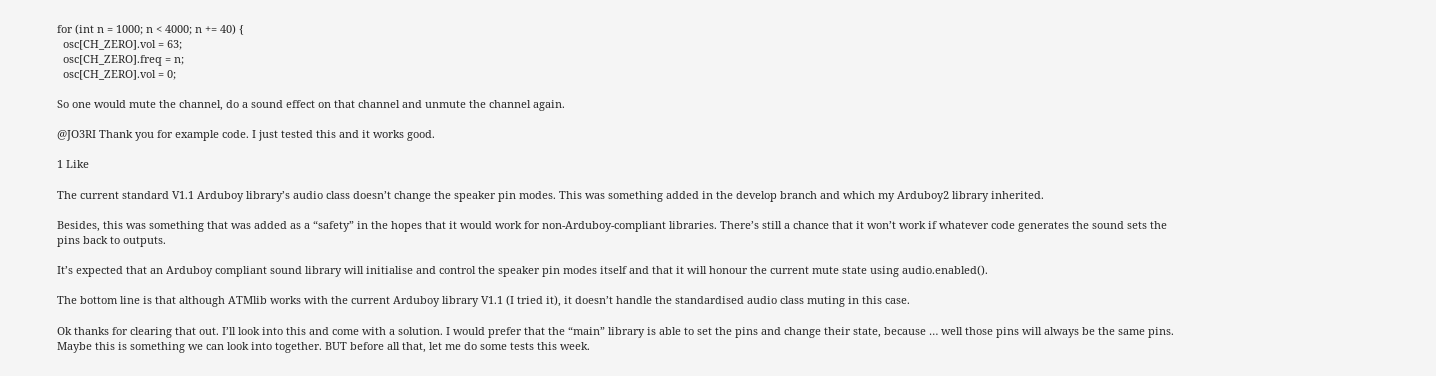for (int n = 1000; n < 4000; n += 40) {
  osc[CH_ZERO].vol = 63;
  osc[CH_ZERO].freq = n;
  osc[CH_ZERO].vol = 0;

So one would mute the channel, do a sound effect on that channel and unmute the channel again.

@JO3RI Thank you for example code. I just tested this and it works good.

1 Like

The current standard V1.1 Arduboy library’s audio class doesn’t change the speaker pin modes. This was something added in the develop branch and which my Arduboy2 library inherited.

Besides, this was something that was added as a “safety” in the hopes that it would work for non-Arduboy-compliant libraries. There’s still a chance that it won’t work if whatever code generates the sound sets the pins back to outputs.

It’s expected that an Arduboy compliant sound library will initialise and control the speaker pin modes itself and that it will honour the current mute state using audio.enabled().

The bottom line is that although ATMlib works with the current Arduboy library V1.1 (I tried it), it doesn’t handle the standardised audio class muting in this case.

Ok thanks for clearing that out. I’ll look into this and come with a solution. I would prefer that the “main” library is able to set the pins and change their state, because … well those pins will always be the same pins. Maybe this is something we can look into together. BUT before all that, let me do some tests this week.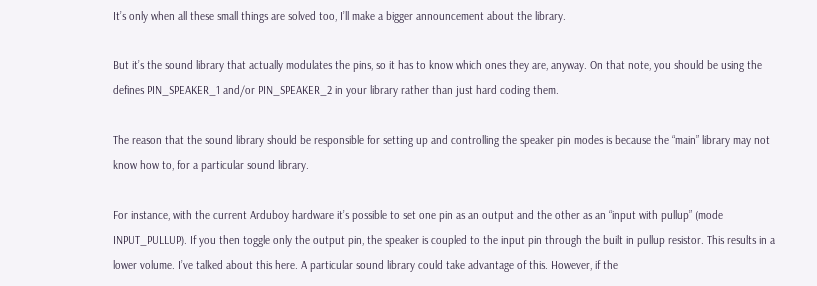It’s only when all these small things are solved too, I’ll make a bigger announcement about the library.

But it’s the sound library that actually modulates the pins, so it has to know which ones they are, anyway. On that note, you should be using the defines PIN_SPEAKER_1 and/or PIN_SPEAKER_2 in your library rather than just hard coding them.

The reason that the sound library should be responsible for setting up and controlling the speaker pin modes is because the “main” library may not know how to, for a particular sound library.

For instance, with the current Arduboy hardware it’s possible to set one pin as an output and the other as an “input with pullup” (mode INPUT_PULLUP). If you then toggle only the output pin, the speaker is coupled to the input pin through the built in pullup resistor. This results in a lower volume. I’ve talked about this here. A particular sound library could take advantage of this. However, if the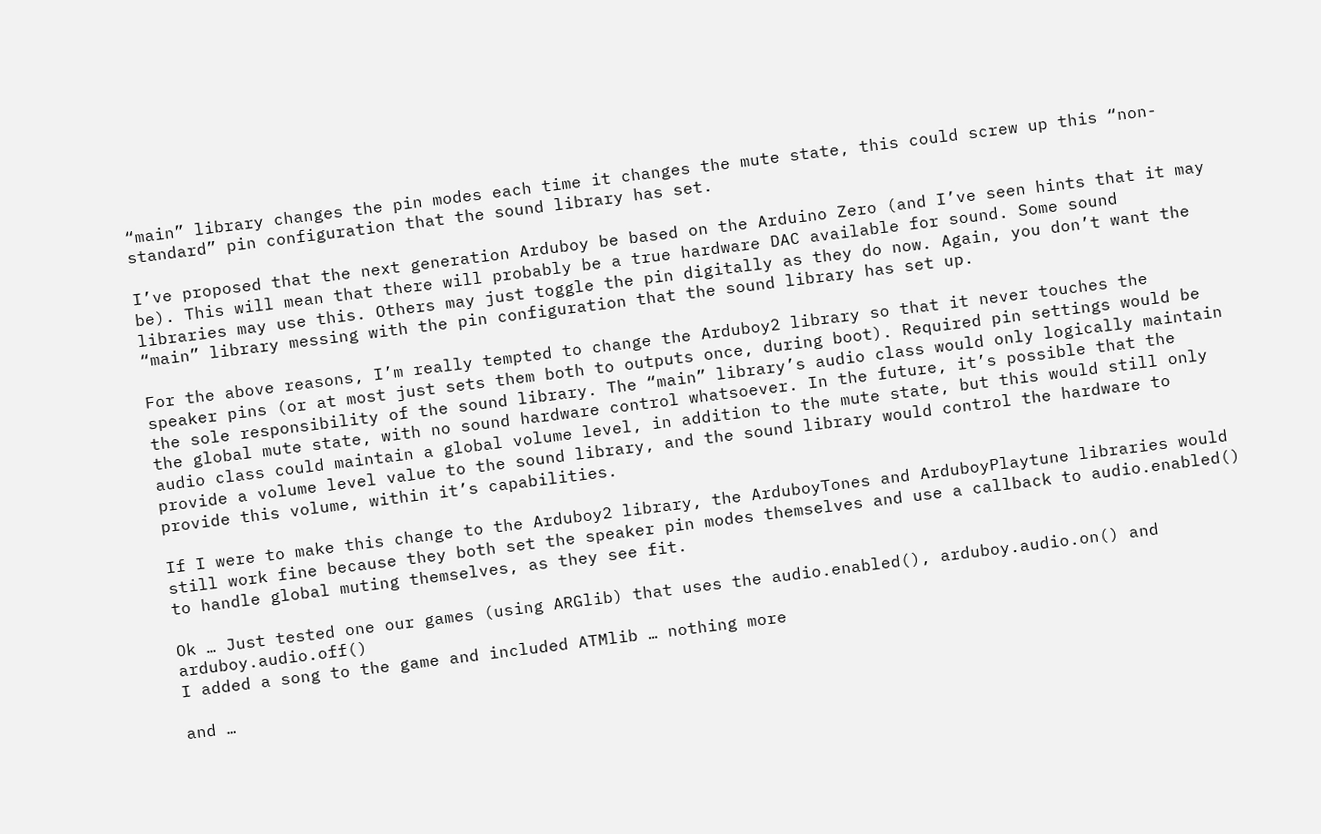“main” library changes the pin modes each time it changes the mute state, this could screw up this “non-standard” pin configuration that the sound library has set.

I’ve proposed that the next generation Arduboy be based on the Arduino Zero (and I’ve seen hints that it may be). This will mean that there will probably be a true hardware DAC available for sound. Some sound libraries may use this. Others may just toggle the pin digitally as they do now. Again, you don’t want the “main” library messing with the pin configuration that the sound library has set up.

For the above reasons, I’m really tempted to change the Arduboy2 library so that it never touches the speaker pins (or at most just sets them both to outputs once, during boot). Required pin settings would be the sole responsibility of the sound library. The “main” library’s audio class would only logically maintain the global mute state, with no sound hardware control whatsoever. In the future, it’s possible that the audio class could maintain a global volume level, in addition to the mute state, but this would still only provide a volume level value to the sound library, and the sound library would control the hardware to provide this volume, within it’s capabilities.

If I were to make this change to the Arduboy2 library, the ArduboyTones and ArduboyPlaytune libraries would still work fine because they both set the speaker pin modes themselves and use a callback to audio.enabled() to handle global muting themselves, as they see fit.

Ok … Just tested one our games (using ARGlib) that uses the audio.enabled(), arduboy.audio.on() and arduboy.audio.off()
I added a song to the game and included ATMlib … nothing more

and …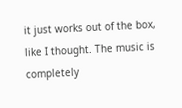it just works out of the box, like I thought. The music is completely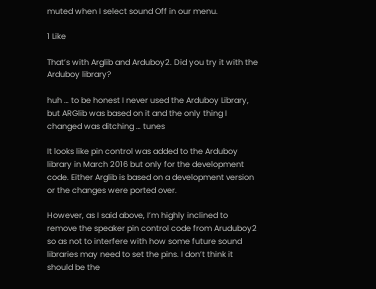muted when I select sound Off in our menu.

1 Like

That’s with Arglib and Arduboy2. Did you try it with the Arduboy library?

huh … to be honest I never used the Arduboy Library, but ARGlib was based on it and the only thing I changed was ditching … tunes

It looks like pin control was added to the Arduboy library in March 2016 but only for the development code. Either Arglib is based on a development version or the changes were ported over.

However, as I said above, I’m highly inclined to remove the speaker pin control code from Aruduboy2 so as not to interfere with how some future sound libraries may need to set the pins. I don’t think it should be the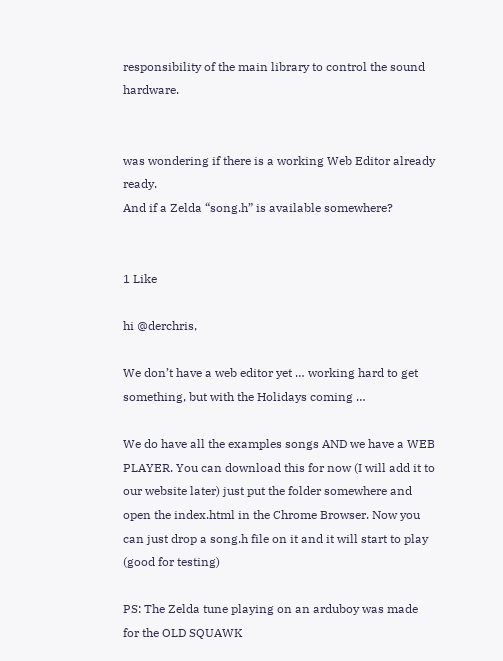responsibility of the main library to control the sound hardware.


was wondering if there is a working Web Editor already ready.
And if a Zelda “song.h” is available somewhere?


1 Like

hi @derchris,

We don’t have a web editor yet … working hard to get something, but with the Holidays coming …

We do have all the examples songs AND we have a WEB PLAYER. You can download this for now (I will add it to our website later) just put the folder somewhere and open the index.html in the Chrome Browser. Now you can just drop a song.h file on it and it will start to play (good for testing)

PS: The Zelda tune playing on an arduboy was made for the OLD SQUAWK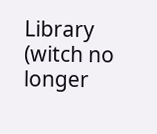Library (witch no longer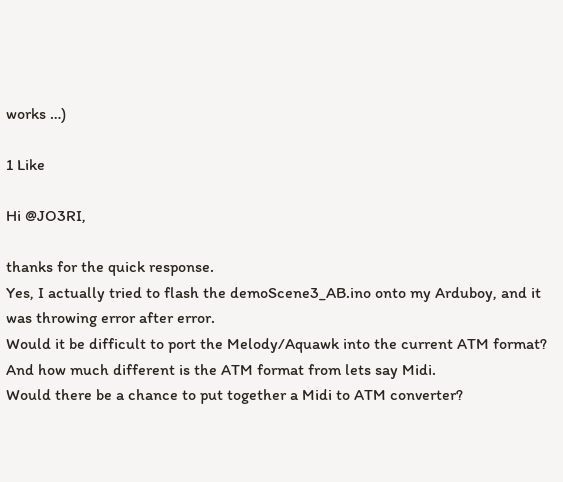works …)

1 Like

Hi @JO3RI,

thanks for the quick response.
Yes, I actually tried to flash the demoScene3_AB.ino onto my Arduboy, and it was throwing error after error.
Would it be difficult to port the Melody/Aquawk into the current ATM format?
And how much different is the ATM format from lets say Midi.
Would there be a chance to put together a Midi to ATM converter?